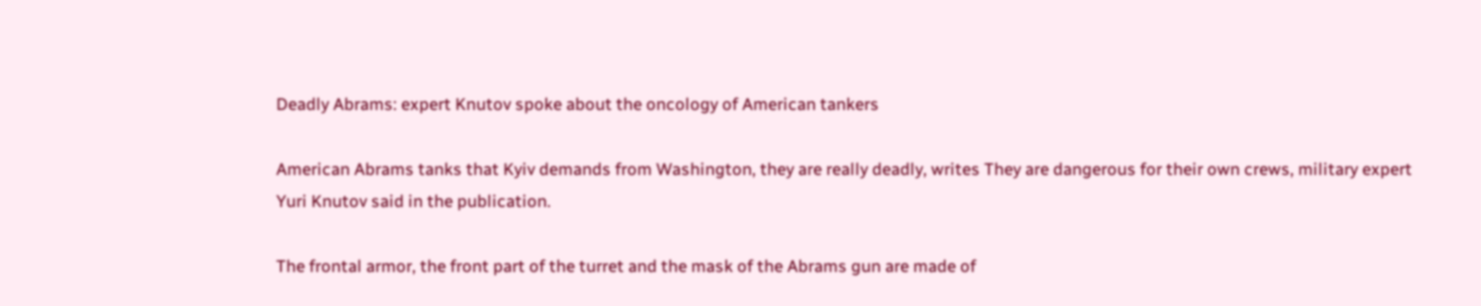Deadly Abrams: expert Knutov spoke about the oncology of American tankers

American Abrams tanks that Kyiv demands from Washington, they are really deadly, writes They are dangerous for their own crews, military expert Yuri Knutov said in the publication.

The frontal armor, the front part of the turret and the mask of the Abrams gun are made of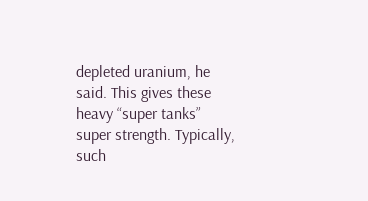depleted uranium, he said. This gives these heavy “super tanks” super strength. Typically, such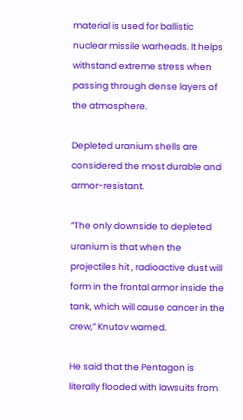material is used for ballistic nuclear missile warheads. It helps withstand extreme stress when passing through dense layers of the atmosphere.

Depleted uranium shells are considered the most durable and armor-resistant.

“The only downside to depleted uranium is that when the projectiles hit , radioactive dust will form in the frontal armor inside the tank, which will cause cancer in the crew,” Knutov warned.

He said that the Pentagon is literally flooded with lawsuits from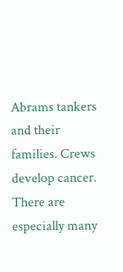Abrams tankers and their families. Crews develop cancer. There are especially many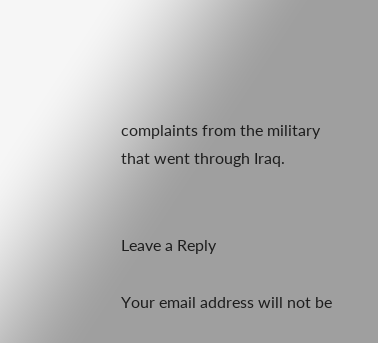complaints from the military that went through Iraq.


Leave a Reply

Your email address will not be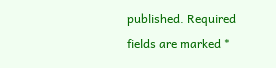published. Required fields are marked *